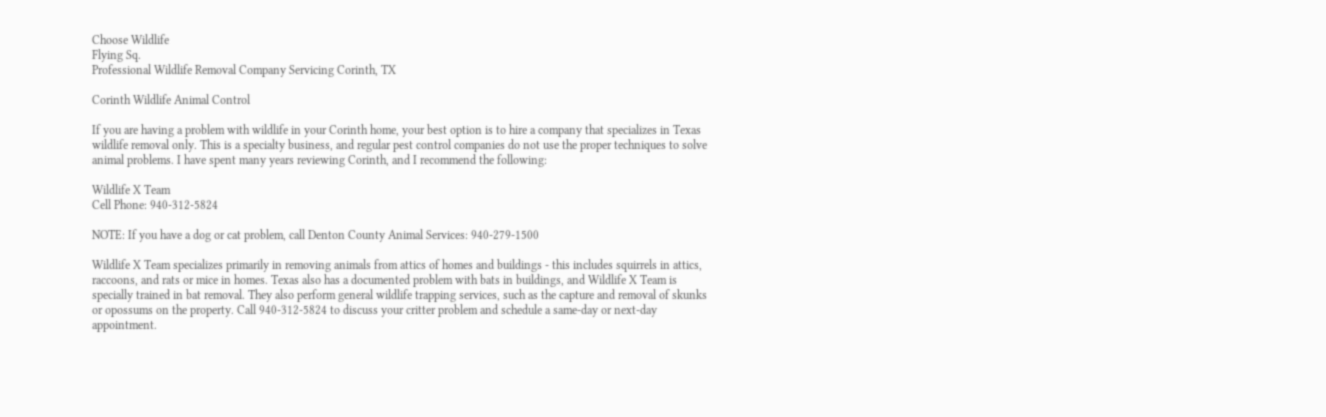Choose Wildlife
Flying Sq.
Professional Wildlife Removal Company Servicing Corinth, TX

Corinth Wildlife Animal Control

If you are having a problem with wildlife in your Corinth home, your best option is to hire a company that specializes in Texas wildlife removal only. This is a specialty business, and regular pest control companies do not use the proper techniques to solve animal problems. I have spent many years reviewing Corinth, and I recommend the following:

Wildlife X Team
Cell Phone: 940-312-5824

NOTE: If you have a dog or cat problem, call Denton County Animal Services: 940-279-1500

Wildlife X Team specializes primarily in removing animals from attics of homes and buildings - this includes squirrels in attics, raccoons, and rats or mice in homes. Texas also has a documented problem with bats in buildings, and Wildlife X Team is specially trained in bat removal. They also perform general wildlife trapping services, such as the capture and removal of skunks or opossums on the property. Call 940-312-5824 to discuss your critter problem and schedule a same-day or next-day appointment.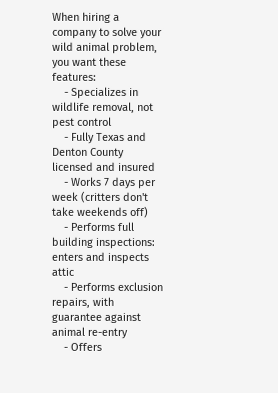When hiring a company to solve your wild animal problem, you want these features:
    - Specializes in wildlife removal, not pest control
    - Fully Texas and Denton County licensed and insured
    - Works 7 days per week (critters don't take weekends off)
    - Performs full building inspections: enters and inspects attic
    - Performs exclusion repairs, with guarantee against animal re-entry
    - Offers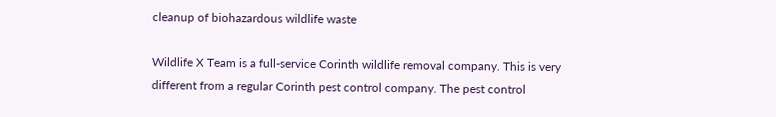cleanup of biohazardous wildlife waste

Wildlife X Team is a full-service Corinth wildlife removal company. This is very different from a regular Corinth pest control company. The pest control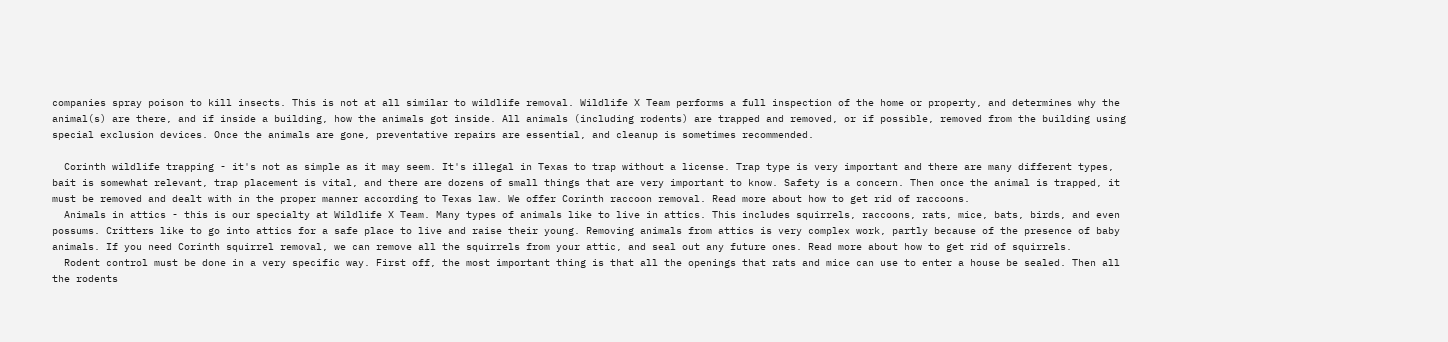companies spray poison to kill insects. This is not at all similar to wildlife removal. Wildlife X Team performs a full inspection of the home or property, and determines why the animal(s) are there, and if inside a building, how the animals got inside. All animals (including rodents) are trapped and removed, or if possible, removed from the building using special exclusion devices. Once the animals are gone, preventative repairs are essential, and cleanup is sometimes recommended.

  Corinth wildlife trapping - it's not as simple as it may seem. It's illegal in Texas to trap without a license. Trap type is very important and there are many different types, bait is somewhat relevant, trap placement is vital, and there are dozens of small things that are very important to know. Safety is a concern. Then once the animal is trapped, it must be removed and dealt with in the proper manner according to Texas law. We offer Corinth raccoon removal. Read more about how to get rid of raccoons.
  Animals in attics - this is our specialty at Wildlife X Team. Many types of animals like to live in attics. This includes squirrels, raccoons, rats, mice, bats, birds, and even possums. Critters like to go into attics for a safe place to live and raise their young. Removing animals from attics is very complex work, partly because of the presence of baby animals. If you need Corinth squirrel removal, we can remove all the squirrels from your attic, and seal out any future ones. Read more about how to get rid of squirrels.
  Rodent control must be done in a very specific way. First off, the most important thing is that all the openings that rats and mice can use to enter a house be sealed. Then all the rodents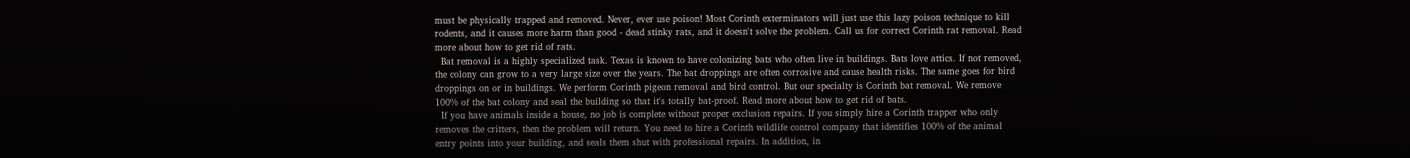must be physically trapped and removed. Never, ever use poison! Most Corinth exterminators will just use this lazy poison technique to kill rodents, and it causes more harm than good - dead stinky rats, and it doesn't solve the problem. Call us for correct Corinth rat removal. Read more about how to get rid of rats.
  Bat removal is a highly specialized task. Texas is known to have colonizing bats who often live in buildings. Bats love attics. If not removed, the colony can grow to a very large size over the years. The bat droppings are often corrosive and cause health risks. The same goes for bird droppings on or in buildings. We perform Corinth pigeon removal and bird control. But our specialty is Corinth bat removal. We remove 100% of the bat colony and seal the building so that it's totally bat-proof. Read more about how to get rid of bats.
  If you have animals inside a house, no job is complete without proper exclusion repairs. If you simply hire a Corinth trapper who only removes the critters, then the problem will return. You need to hire a Corinth wildlife control company that identifies 100% of the animal entry points into your building, and seals them shut with professional repairs. In addition, in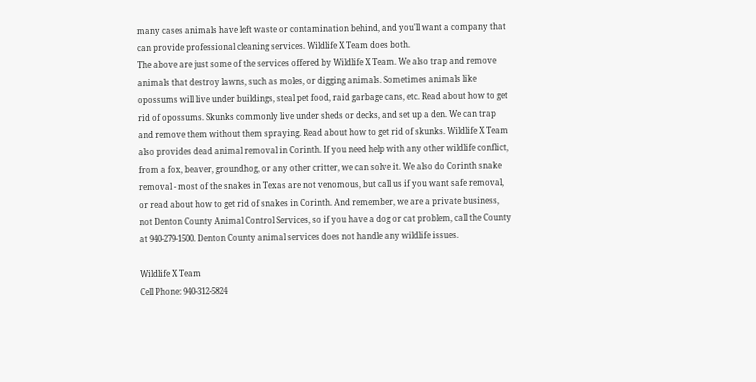many cases animals have left waste or contamination behind, and you'll want a company that can provide professional cleaning services. Wildlife X Team does both.
The above are just some of the services offered by Wildlife X Team. We also trap and remove animals that destroy lawns, such as moles, or digging animals. Sometimes animals like opossums will live under buildings, steal pet food, raid garbage cans, etc. Read about how to get rid of opossums. Skunks commonly live under sheds or decks, and set up a den. We can trap and remove them without them spraying. Read about how to get rid of skunks. Wildlife X Team also provides dead animal removal in Corinth. If you need help with any other wildlife conflict, from a fox, beaver, groundhog, or any other critter, we can solve it. We also do Corinth snake removal - most of the snakes in Texas are not venomous, but call us if you want safe removal, or read about how to get rid of snakes in Corinth. And remember, we are a private business, not Denton County Animal Control Services, so if you have a dog or cat problem, call the County at 940-279-1500. Denton County animal services does not handle any wildlife issues.

Wildlife X Team
Cell Phone: 940-312-5824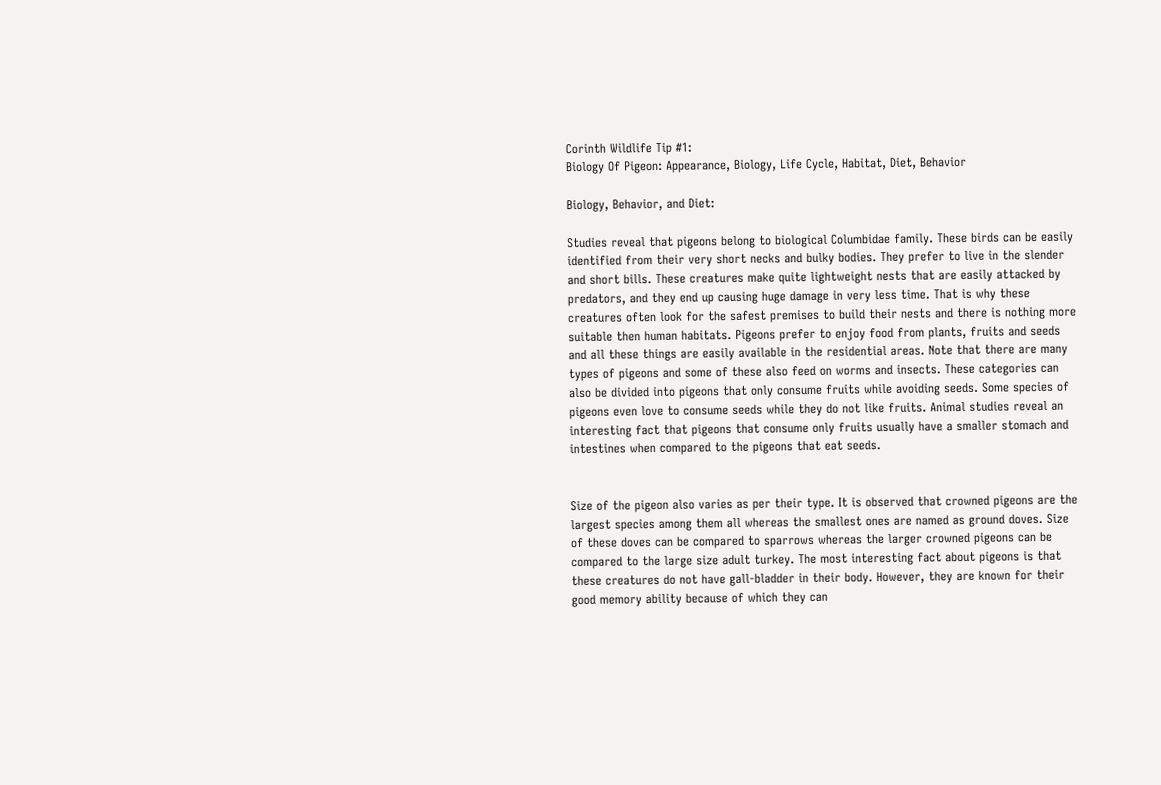Corinth Wildlife Tip #1:
Biology Of Pigeon: Appearance, Biology, Life Cycle, Habitat, Diet, Behavior

Biology, Behavior, and Diet:

Studies reveal that pigeons belong to biological Columbidae family. These birds can be easily identified from their very short necks and bulky bodies. They prefer to live in the slender and short bills. These creatures make quite lightweight nests that are easily attacked by predators, and they end up causing huge damage in very less time. That is why these creatures often look for the safest premises to build their nests and there is nothing more suitable then human habitats. Pigeons prefer to enjoy food from plants, fruits and seeds and all these things are easily available in the residential areas. Note that there are many types of pigeons and some of these also feed on worms and insects. These categories can also be divided into pigeons that only consume fruits while avoiding seeds. Some species of pigeons even love to consume seeds while they do not like fruits. Animal studies reveal an interesting fact that pigeons that consume only fruits usually have a smaller stomach and intestines when compared to the pigeons that eat seeds.


Size of the pigeon also varies as per their type. It is observed that crowned pigeons are the largest species among them all whereas the smallest ones are named as ground doves. Size of these doves can be compared to sparrows whereas the larger crowned pigeons can be compared to the large size adult turkey. The most interesting fact about pigeons is that these creatures do not have gall-bladder in their body. However, they are known for their good memory ability because of which they can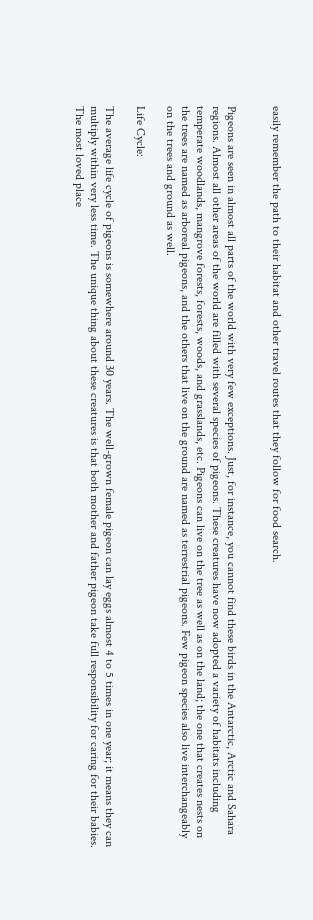easily remember the path to their habitat and other travel routes that they follow for food search.


Pigeons are seen in almost all parts of the world with very few exceptions. Just, for instance, you cannot find these birds in the Antarctic, Arctic and Sahara regions. Almost all other areas of the world are filled with several species of pigeons. These creatures have now adopted a variety of habitats including temperate woodlands, mangrove forests, forests, woods, and grasslands, etc. Pigeons can live on the tree as well as on the land; the one that creates nests on the trees are named as arboreal pigeons, and the others that live on the ground are named as terrestrial pigeons. Few pigeon species also live interchangeably on the trees and ground as well.

Life Cycle:

The average life cycle of pigeons is somewhere around 30 years. The well-grown female pigeon can lay eggs almost 4 to 5 times in one year; it means they can multiply within very less time. The unique thing about these creatures is that both mother and father pigeon take full responsibility for caring for their babies. The most loved place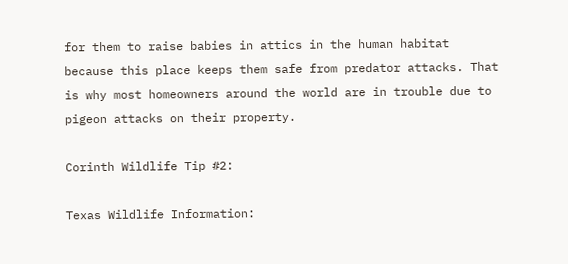for them to raise babies in attics in the human habitat because this place keeps them safe from predator attacks. That is why most homeowners around the world are in trouble due to pigeon attacks on their property.

Corinth Wildlife Tip #2:

Texas Wildlife Information: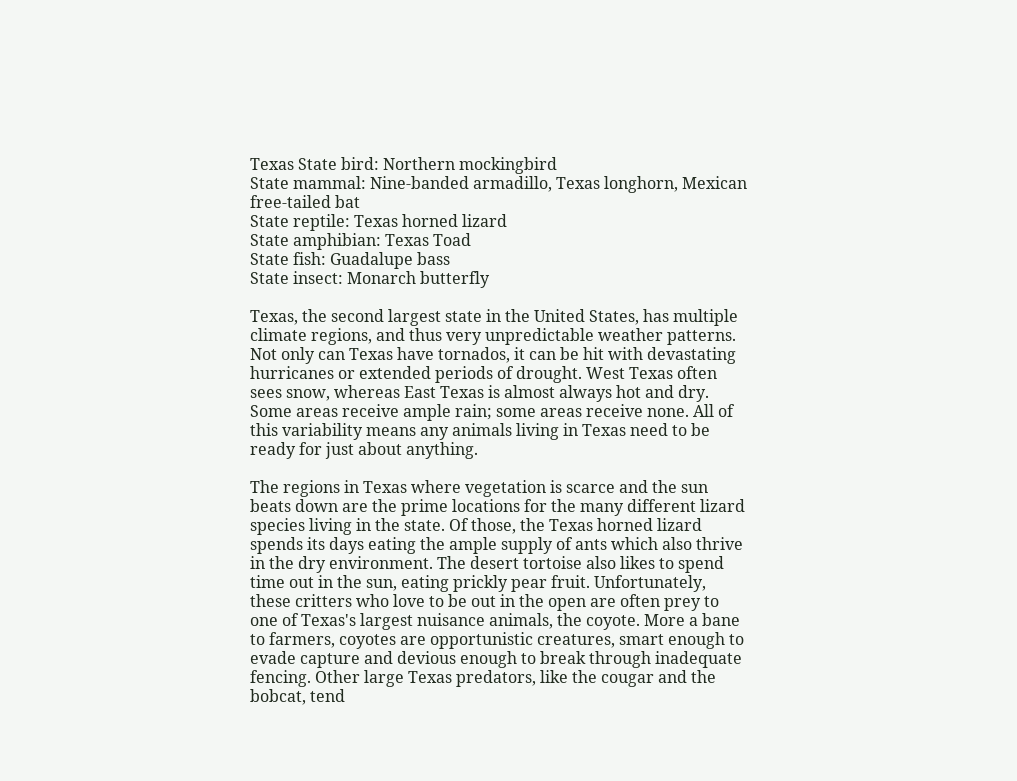Texas State bird: Northern mockingbird
State mammal: Nine-banded armadillo, Texas longhorn, Mexican free-tailed bat
State reptile: Texas horned lizard
State amphibian: Texas Toad
State fish: Guadalupe bass
State insect: Monarch butterfly

Texas, the second largest state in the United States, has multiple climate regions, and thus very unpredictable weather patterns. Not only can Texas have tornados, it can be hit with devastating hurricanes or extended periods of drought. West Texas often sees snow, whereas East Texas is almost always hot and dry. Some areas receive ample rain; some areas receive none. All of this variability means any animals living in Texas need to be ready for just about anything.

The regions in Texas where vegetation is scarce and the sun beats down are the prime locations for the many different lizard species living in the state. Of those, the Texas horned lizard spends its days eating the ample supply of ants which also thrive in the dry environment. The desert tortoise also likes to spend time out in the sun, eating prickly pear fruit. Unfortunately, these critters who love to be out in the open are often prey to one of Texas's largest nuisance animals, the coyote. More a bane to farmers, coyotes are opportunistic creatures, smart enough to evade capture and devious enough to break through inadequate fencing. Other large Texas predators, like the cougar and the bobcat, tend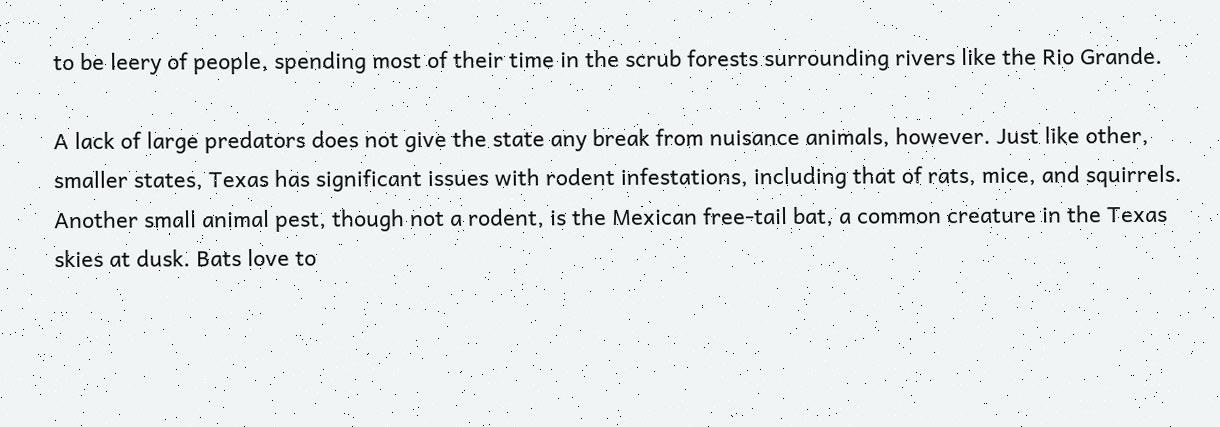to be leery of people, spending most of their time in the scrub forests surrounding rivers like the Rio Grande.

A lack of large predators does not give the state any break from nuisance animals, however. Just like other, smaller states, Texas has significant issues with rodent infestations, including that of rats, mice, and squirrels. Another small animal pest, though not a rodent, is the Mexican free-tail bat, a common creature in the Texas skies at dusk. Bats love to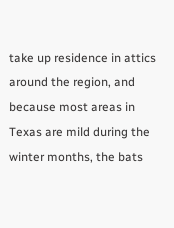take up residence in attics around the region, and because most areas in Texas are mild during the winter months, the bats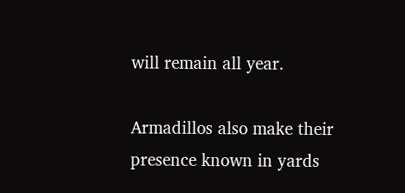will remain all year.

Armadillos also make their presence known in yards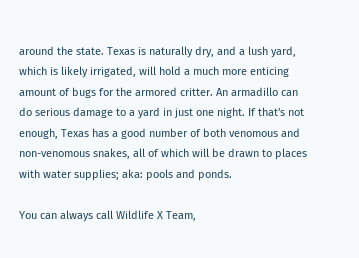around the state. Texas is naturally dry, and a lush yard, which is likely irrigated, will hold a much more enticing amount of bugs for the armored critter. An armadillo can do serious damage to a yard in just one night. If that's not enough, Texas has a good number of both venomous and non-venomous snakes, all of which will be drawn to places with water supplies; aka: pools and ponds.

You can always call Wildlife X Team,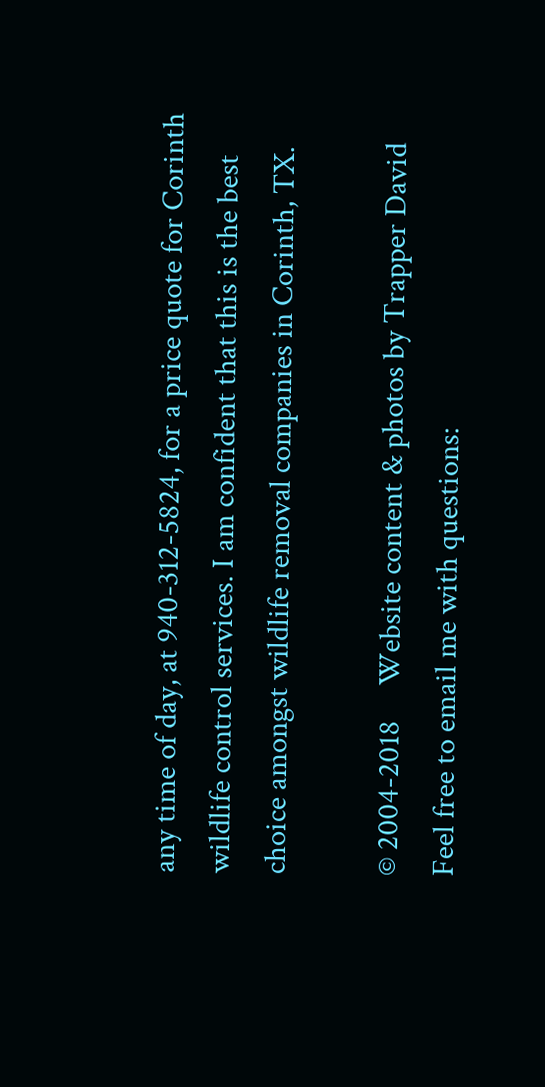any time of day, at 940-312-5824, for a price quote for Corinth wildlife control services. I am confident that this is the best choice amongst wildlife removal companies in Corinth, TX.

© 2004-2018     Website content & photos by Trapper David     Feel free to email me with questions: